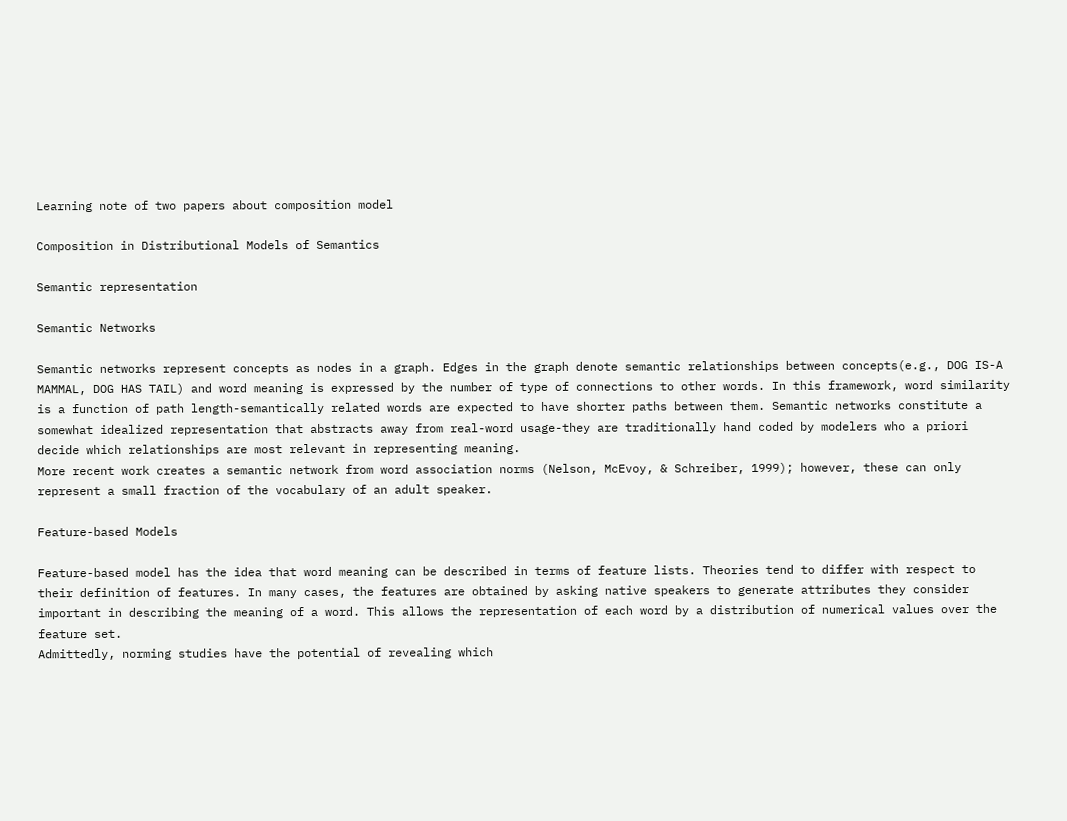Learning note of two papers about composition model

Composition in Distributional Models of Semantics

Semantic representation

Semantic Networks

Semantic networks represent concepts as nodes in a graph. Edges in the graph denote semantic relationships between concepts(e.g., DOG IS-A MAMMAL, DOG HAS TAIL) and word meaning is expressed by the number of type of connections to other words. In this framework, word similarity is a function of path length-semantically related words are expected to have shorter paths between them. Semantic networks constitute a somewhat idealized representation that abstracts away from real-word usage-they are traditionally hand coded by modelers who a priori decide which relationships are most relevant in representing meaning.
More recent work creates a semantic network from word association norms (Nelson, McEvoy, & Schreiber, 1999); however, these can only represent a small fraction of the vocabulary of an adult speaker.

Feature-based Models

Feature-based model has the idea that word meaning can be described in terms of feature lists. Theories tend to differ with respect to their definition of features. In many cases, the features are obtained by asking native speakers to generate attributes they consider important in describing the meaning of a word. This allows the representation of each word by a distribution of numerical values over the feature set.
Admittedly, norming studies have the potential of revealing which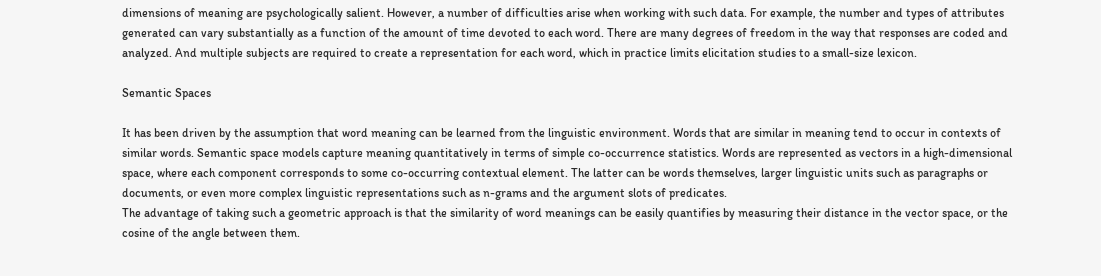dimensions of meaning are psychologically salient. However, a number of difficulties arise when working with such data. For example, the number and types of attributes generated can vary substantially as a function of the amount of time devoted to each word. There are many degrees of freedom in the way that responses are coded and analyzed. And multiple subjects are required to create a representation for each word, which in practice limits elicitation studies to a small-size lexicon.

Semantic Spaces

It has been driven by the assumption that word meaning can be learned from the linguistic environment. Words that are similar in meaning tend to occur in contexts of similar words. Semantic space models capture meaning quantitatively in terms of simple co-occurrence statistics. Words are represented as vectors in a high-dimensional space, where each component corresponds to some co-occurring contextual element. The latter can be words themselves, larger linguistic units such as paragraphs or documents, or even more complex linguistic representations such as n-grams and the argument slots of predicates.
The advantage of taking such a geometric approach is that the similarity of word meanings can be easily quantifies by measuring their distance in the vector space, or the cosine of the angle between them.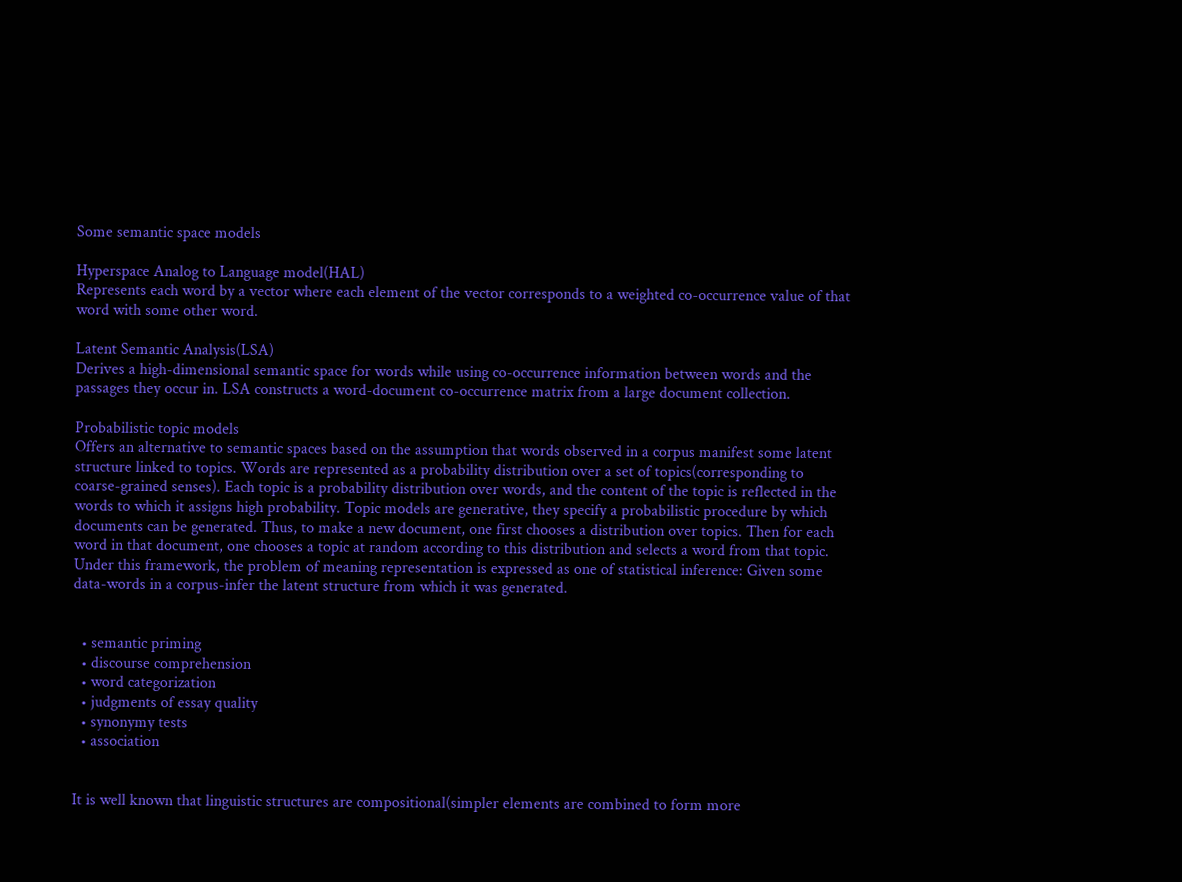Some semantic space models

Hyperspace Analog to Language model(HAL)
Represents each word by a vector where each element of the vector corresponds to a weighted co-occurrence value of that word with some other word.

Latent Semantic Analysis(LSA)
Derives a high-dimensional semantic space for words while using co-occurrence information between words and the passages they occur in. LSA constructs a word-document co-occurrence matrix from a large document collection.

Probabilistic topic models
Offers an alternative to semantic spaces based on the assumption that words observed in a corpus manifest some latent structure linked to topics. Words are represented as a probability distribution over a set of topics(corresponding to coarse-grained senses). Each topic is a probability distribution over words, and the content of the topic is reflected in the words to which it assigns high probability. Topic models are generative, they specify a probabilistic procedure by which documents can be generated. Thus, to make a new document, one first chooses a distribution over topics. Then for each word in that document, one chooses a topic at random according to this distribution and selects a word from that topic. Under this framework, the problem of meaning representation is expressed as one of statistical inference: Given some data-words in a corpus-infer the latent structure from which it was generated.


  • semantic priming
  • discourse comprehension
  • word categorization
  • judgments of essay quality
  • synonymy tests
  • association


It is well known that linguistic structures are compositional(simpler elements are combined to form more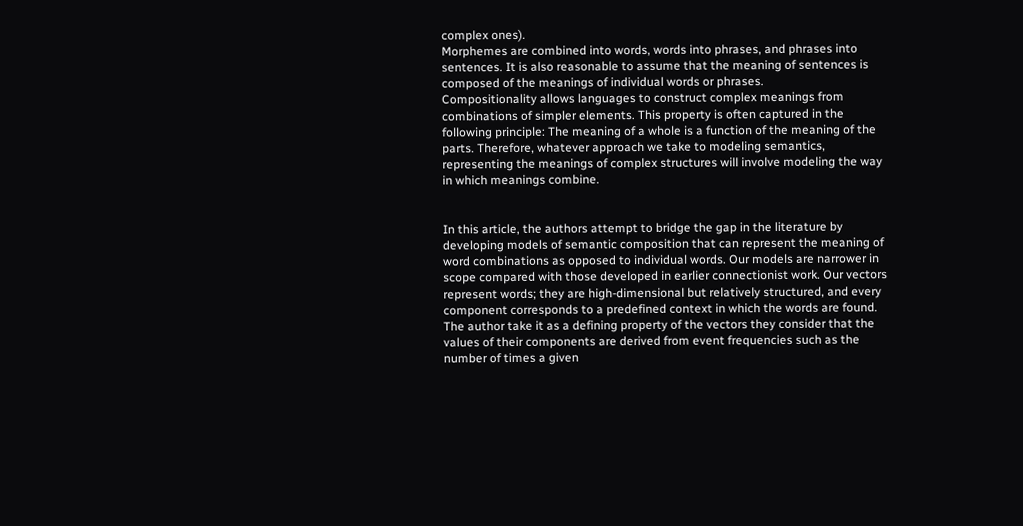complex ones).
Morphemes are combined into words, words into phrases, and phrases into sentences. It is also reasonable to assume that the meaning of sentences is composed of the meanings of individual words or phrases.
Compositionality allows languages to construct complex meanings from combinations of simpler elements. This property is often captured in the following principle: The meaning of a whole is a function of the meaning of the parts. Therefore, whatever approach we take to modeling semantics, representing the meanings of complex structures will involve modeling the way in which meanings combine.


In this article, the authors attempt to bridge the gap in the literature by developing models of semantic composition that can represent the meaning of word combinations as opposed to individual words. Our models are narrower in scope compared with those developed in earlier connectionist work. Our vectors represent words; they are high-dimensional but relatively structured, and every component corresponds to a predefined context in which the words are found. The author take it as a defining property of the vectors they consider that the values of their components are derived from event frequencies such as the number of times a given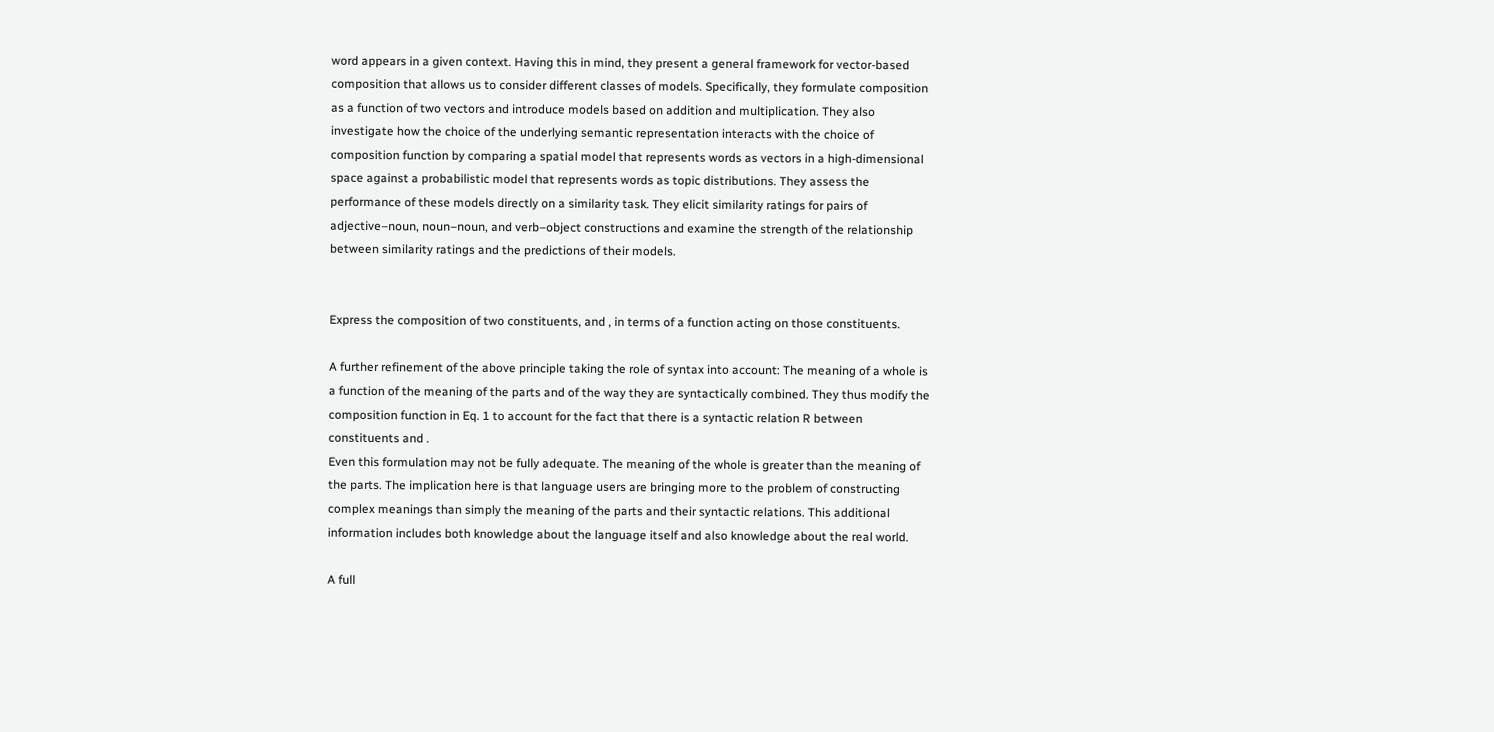word appears in a given context. Having this in mind, they present a general framework for vector-based composition that allows us to consider different classes of models. Specifically, they formulate composition as a function of two vectors and introduce models based on addition and multiplication. They also investigate how the choice of the underlying semantic representation interacts with the choice of composition function by comparing a spatial model that represents words as vectors in a high-dimensional space against a probabilistic model that represents words as topic distributions. They assess the performance of these models directly on a similarity task. They elicit similarity ratings for pairs of adjective–noun, noun–noun, and verb–object constructions and examine the strength of the relationship between similarity ratings and the predictions of their models.


Express the composition of two constituents, and , in terms of a function acting on those constituents.

A further refinement of the above principle taking the role of syntax into account: The meaning of a whole is a function of the meaning of the parts and of the way they are syntactically combined. They thus modify the composition function in Eq. 1 to account for the fact that there is a syntactic relation R between constituents and .
Even this formulation may not be fully adequate. The meaning of the whole is greater than the meaning of the parts. The implication here is that language users are bringing more to the problem of constructing complex meanings than simply the meaning of the parts and their syntactic relations. This additional information includes both knowledge about the language itself and also knowledge about the real world.

A full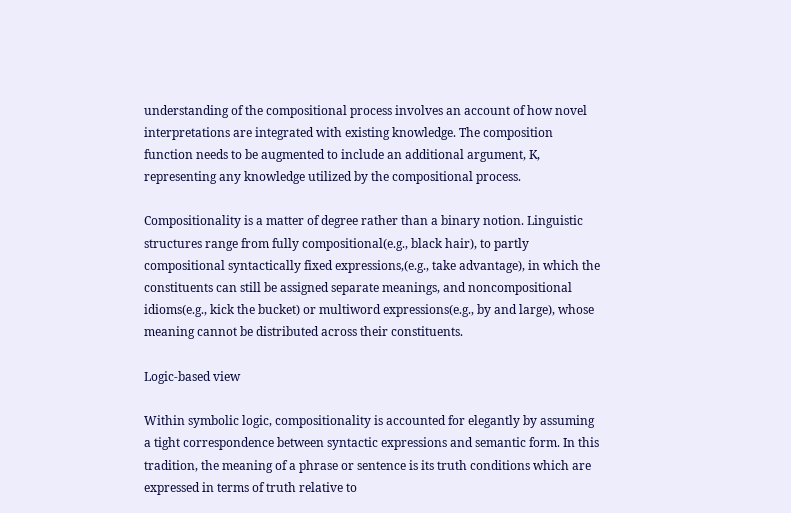understanding of the compositional process involves an account of how novel interpretations are integrated with existing knowledge. The composition function needs to be augmented to include an additional argument, K, representing any knowledge utilized by the compositional process.

Compositionality is a matter of degree rather than a binary notion. Linguistic structures range from fully compositional(e.g., black hair), to partly compositional syntactically fixed expressions,(e.g., take advantage), in which the constituents can still be assigned separate meanings, and noncompositional idioms(e.g., kick the bucket) or multiword expressions(e.g., by and large), whose meaning cannot be distributed across their constituents.

Logic-based view

Within symbolic logic, compositionality is accounted for elegantly by assuming a tight correspondence between syntactic expressions and semantic form. In this tradition, the meaning of a phrase or sentence is its truth conditions which are expressed in terms of truth relative to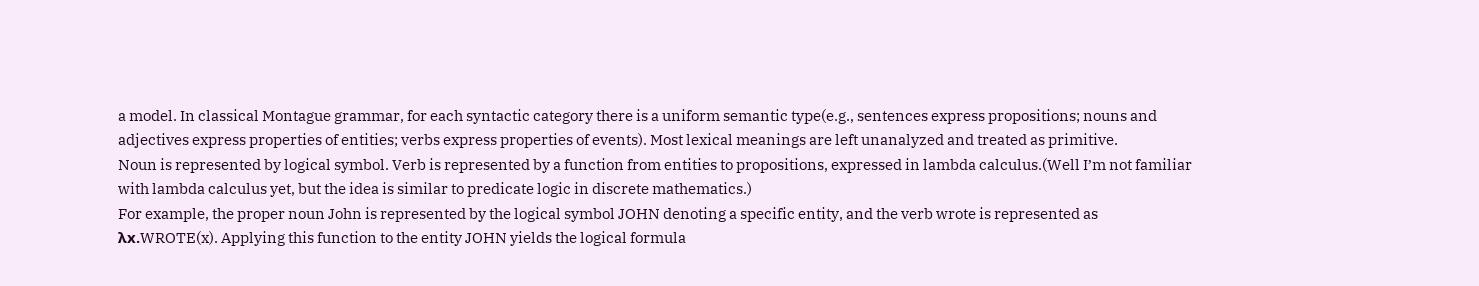a model. In classical Montague grammar, for each syntactic category there is a uniform semantic type(e.g., sentences express propositions; nouns and adjectives express properties of entities; verbs express properties of events). Most lexical meanings are left unanalyzed and treated as primitive.
Noun is represented by logical symbol. Verb is represented by a function from entities to propositions, expressed in lambda calculus.(Well I’m not familiar with lambda calculus yet, but the idea is similar to predicate logic in discrete mathematics.)
For example, the proper noun John is represented by the logical symbol JOHN denoting a specific entity, and the verb wrote is represented as λx.WROTE(x). Applying this function to the entity JOHN yields the logical formula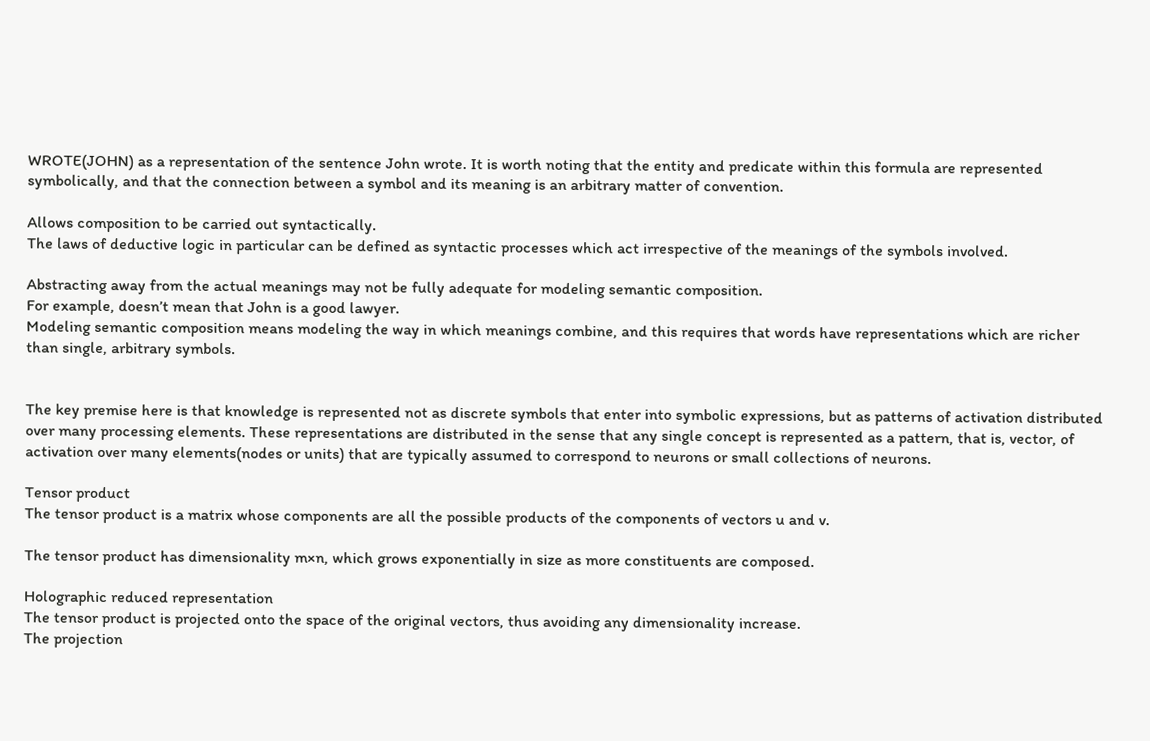WROTE(JOHN) as a representation of the sentence John wrote. It is worth noting that the entity and predicate within this formula are represented symbolically, and that the connection between a symbol and its meaning is an arbitrary matter of convention.

Allows composition to be carried out syntactically.
The laws of deductive logic in particular can be defined as syntactic processes which act irrespective of the meanings of the symbols involved.

Abstracting away from the actual meanings may not be fully adequate for modeling semantic composition.
For example, doesn’t mean that John is a good lawyer.
Modeling semantic composition means modeling the way in which meanings combine, and this requires that words have representations which are richer than single, arbitrary symbols.


The key premise here is that knowledge is represented not as discrete symbols that enter into symbolic expressions, but as patterns of activation distributed over many processing elements. These representations are distributed in the sense that any single concept is represented as a pattern, that is, vector, of activation over many elements(nodes or units) that are typically assumed to correspond to neurons or small collections of neurons.

Tensor product
The tensor product is a matrix whose components are all the possible products of the components of vectors u and v.

The tensor product has dimensionality m×n, which grows exponentially in size as more constituents are composed.

Holographic reduced representation
The tensor product is projected onto the space of the original vectors, thus avoiding any dimensionality increase.
The projection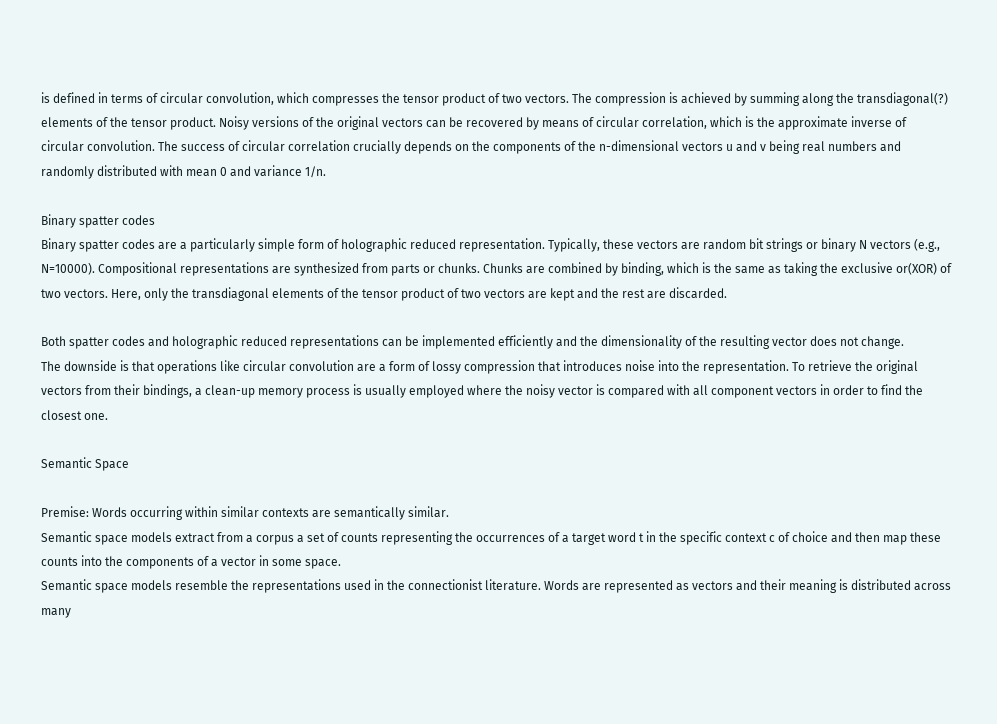is defined in terms of circular convolution, which compresses the tensor product of two vectors. The compression is achieved by summing along the transdiagonal(?) elements of the tensor product. Noisy versions of the original vectors can be recovered by means of circular correlation, which is the approximate inverse of circular convolution. The success of circular correlation crucially depends on the components of the n-dimensional vectors u and v being real numbers and randomly distributed with mean 0 and variance 1/n.

Binary spatter codes
Binary spatter codes are a particularly simple form of holographic reduced representation. Typically, these vectors are random bit strings or binary N vectors (e.g., N=10000). Compositional representations are synthesized from parts or chunks. Chunks are combined by binding, which is the same as taking the exclusive or(XOR) of two vectors. Here, only the transdiagonal elements of the tensor product of two vectors are kept and the rest are discarded.

Both spatter codes and holographic reduced representations can be implemented efficiently and the dimensionality of the resulting vector does not change.
The downside is that operations like circular convolution are a form of lossy compression that introduces noise into the representation. To retrieve the original vectors from their bindings, a clean-up memory process is usually employed where the noisy vector is compared with all component vectors in order to find the closest one.

Semantic Space

Premise: Words occurring within similar contexts are semantically similar.
Semantic space models extract from a corpus a set of counts representing the occurrences of a target word t in the specific context c of choice and then map these counts into the components of a vector in some space.
Semantic space models resemble the representations used in the connectionist literature. Words are represented as vectors and their meaning is distributed across many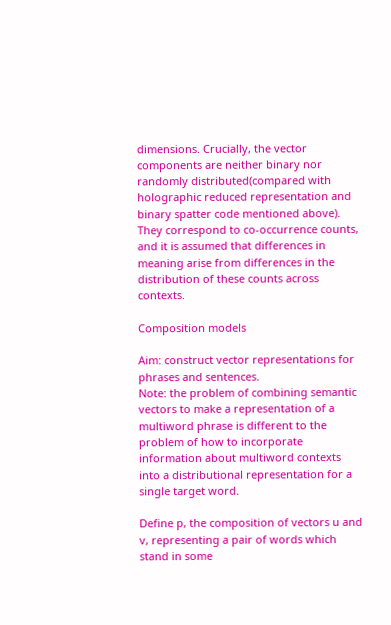dimensions. Crucially, the vector components are neither binary nor randomly distributed(compared with holographic reduced representation and binary spatter code mentioned above). They correspond to co-occurrence counts, and it is assumed that differences in meaning arise from differences in the distribution of these counts across contexts.

Composition models

Aim: construct vector representations for phrases and sentences.
Note: the problem of combining semantic vectors to make a representation of a multiword phrase is different to the problem of how to incorporate information about multiword contexts into a distributional representation for a single target word.

Define p, the composition of vectors u and v, representing a pair of words which stand in some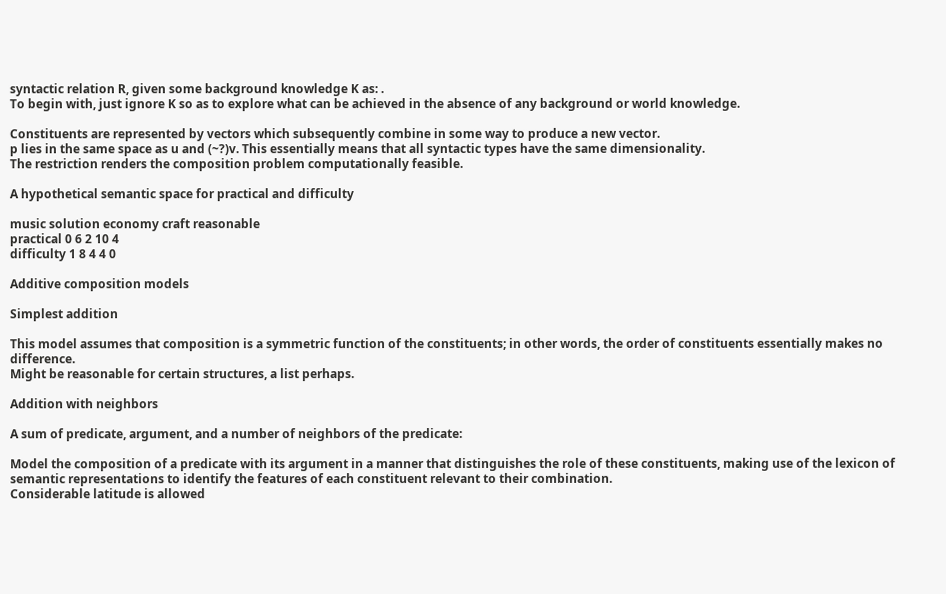syntactic relation R, given some background knowledge K as: .
To begin with, just ignore K so as to explore what can be achieved in the absence of any background or world knowledge.

Constituents are represented by vectors which subsequently combine in some way to produce a new vector.
p lies in the same space as u and (~?)v. This essentially means that all syntactic types have the same dimensionality.
The restriction renders the composition problem computationally feasible.

A hypothetical semantic space for practical and difficulty

music solution economy craft reasonable
practical 0 6 2 10 4
difficulty 1 8 4 4 0

Additive composition models

Simplest addition

This model assumes that composition is a symmetric function of the constituents; in other words, the order of constituents essentially makes no difference.
Might be reasonable for certain structures, a list perhaps.

Addition with neighbors

A sum of predicate, argument, and a number of neighbors of the predicate:

Model the composition of a predicate with its argument in a manner that distinguishes the role of these constituents, making use of the lexicon of semantic representations to identify the features of each constituent relevant to their combination.
Considerable latitude is allowed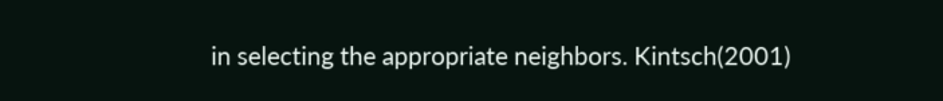in selecting the appropriate neighbors. Kintsch(2001)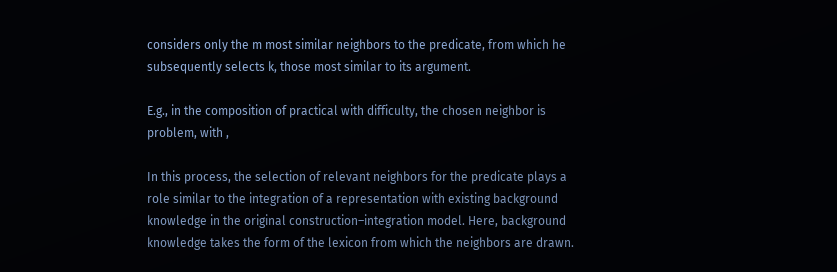considers only the m most similar neighbors to the predicate, from which he subsequently selects k, those most similar to its argument.

E.g., in the composition of practical with difficulty, the chosen neighbor is problem, with ,

In this process, the selection of relevant neighbors for the predicate plays a role similar to the integration of a representation with existing background knowledge in the original construction–integration model. Here, background knowledge takes the form of the lexicon from which the neighbors are drawn.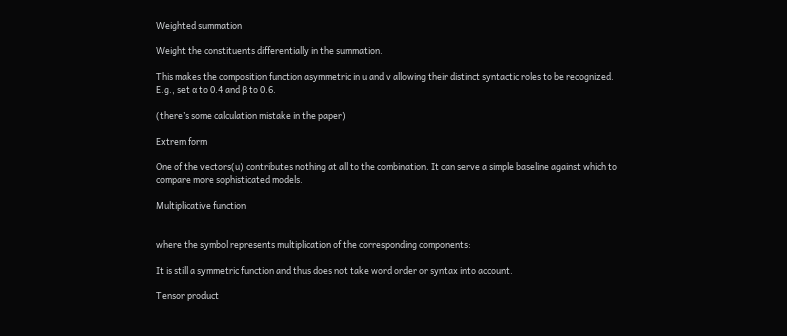Weighted summation

Weight the constituents differentially in the summation.

This makes the composition function asymmetric in u and v allowing their distinct syntactic roles to be recognized.
E.g., set α to 0.4 and β to 0.6.

(there’s some calculation mistake in the paper)

Extrem form

One of the vectors(u) contributes nothing at all to the combination. It can serve a simple baseline against which to compare more sophisticated models.

Multiplicative function


where the symbol represents multiplication of the corresponding components:

It is still a symmetric function and thus does not take word order or syntax into account.

Tensor product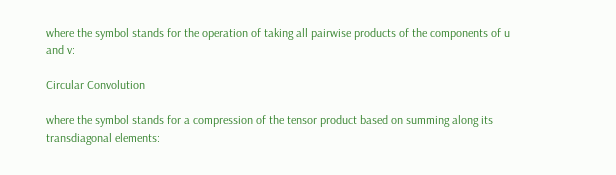where the symbol stands for the operation of taking all pairwise products of the components of u and v:

Circular Convolution

where the symbol stands for a compression of the tensor product based on summing along its transdiagonal elements: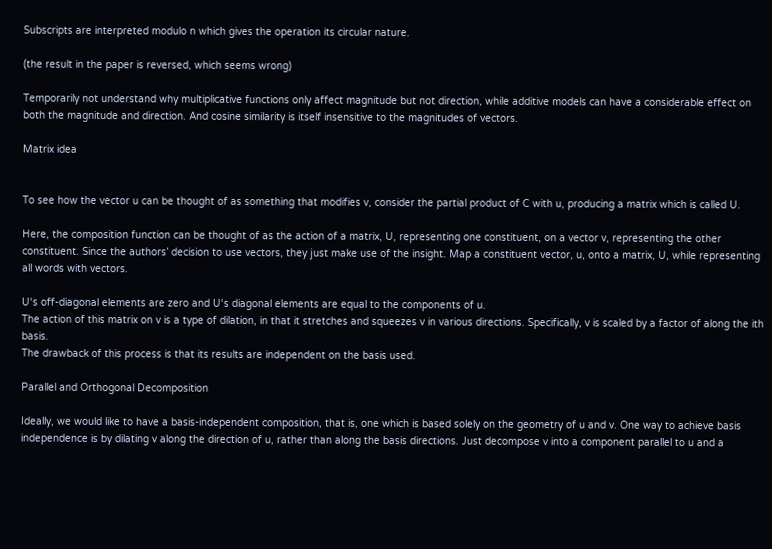Subscripts are interpreted modulo n which gives the operation its circular nature.

(the result in the paper is reversed, which seems wrong)

Temporarily not understand why multiplicative functions only affect magnitude but not direction, while additive models can have a considerable effect on both the magnitude and direction. And cosine similarity is itself insensitive to the magnitudes of vectors.

Matrix idea


To see how the vector u can be thought of as something that modifies v, consider the partial product of C with u, producing a matrix which is called U.

Here, the composition function can be thought of as the action of a matrix, U, representing one constituent, on a vector v, representing the other constituent. Since the authors’ decision to use vectors, they just make use of the insight. Map a constituent vector, u, onto a matrix, U, while representing all words with vectors.

U‘s off-diagonal elements are zero and U‘s diagonal elements are equal to the components of u.
The action of this matrix on v is a type of dilation, in that it stretches and squeezes v in various directions. Specifically, v is scaled by a factor of along the ith basis.
The drawback of this process is that its results are independent on the basis used.

Parallel and Orthogonal Decomposition

Ideally, we would like to have a basis-independent composition, that is, one which is based solely on the geometry of u and v. One way to achieve basis independence is by dilating v along the direction of u, rather than along the basis directions. Just decompose v into a component parallel to u and a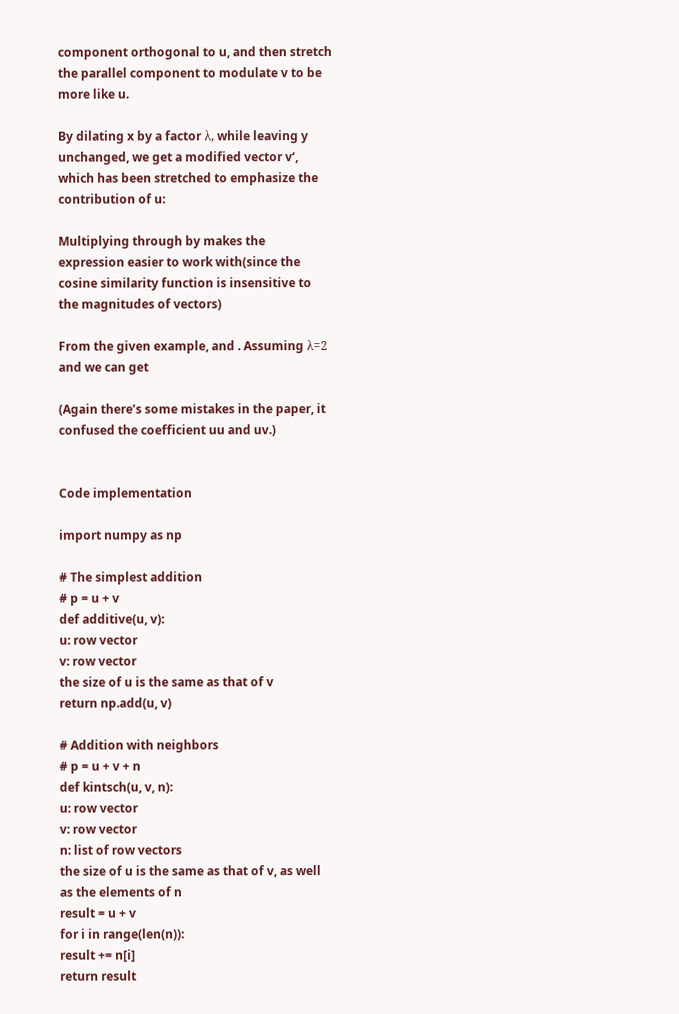component orthogonal to u, and then stretch the parallel component to modulate v to be more like u.

By dilating x by a factor λ, while leaving y unchanged, we get a modified vector v‘, which has been stretched to emphasize the contribution of u:

Multiplying through by makes the expression easier to work with(since the cosine similarity function is insensitive to the magnitudes of vectors)

From the given example, and . Assuming λ=2 and we can get

(Again there’s some mistakes in the paper, it confused the coefficient uu and uv.)


Code implementation

import numpy as np

# The simplest addition
# p = u + v
def additive(u, v):
u: row vector
v: row vector
the size of u is the same as that of v
return np.add(u, v)

# Addition with neighbors
# p = u + v + n
def kintsch(u, v, n):
u: row vector
v: row vector
n: list of row vectors
the size of u is the same as that of v, as well as the elements of n
result = u + v
for i in range(len(n)):
result += n[i]
return result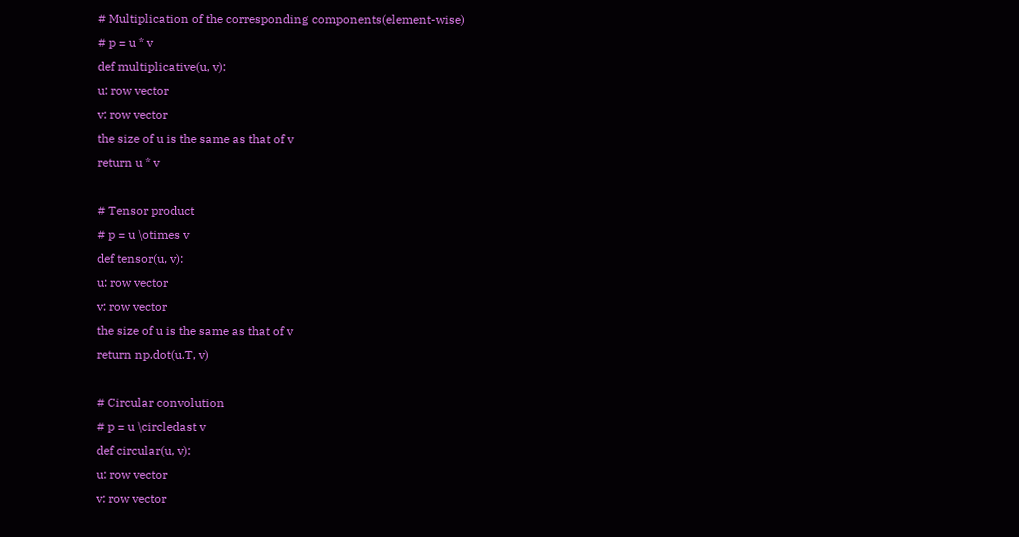# Multiplication of the corresponding components(element-wise)
# p = u * v
def multiplicative(u, v):
u: row vector
v: row vector
the size of u is the same as that of v
return u * v

# Tensor product
# p = u \otimes v
def tensor(u, v):
u: row vector
v: row vector
the size of u is the same as that of v
return np.dot(u.T, v)

# Circular convolution
# p = u \circledast v
def circular(u, v):
u: row vector
v: row vector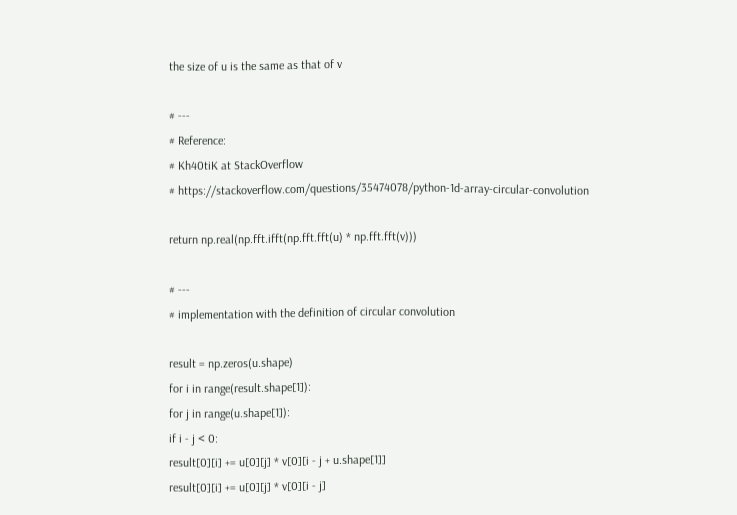the size of u is the same as that of v

# ---
# Reference:
# Kh40tiK at StackOverflow
# https://stackoverflow.com/questions/35474078/python-1d-array-circular-convolution

return np.real(np.fft.ifft(np.fft.fft(u) * np.fft.fft(v)))

# ---
# implementation with the definition of circular convolution

result = np.zeros(u.shape)
for i in range(result.shape[1]):
for j in range(u.shape[1]):
if i - j < 0:
result[0][i] += u[0][j] * v[0][i - j + u.shape[1]]
result[0][i] += u[0][j] * v[0][i - j]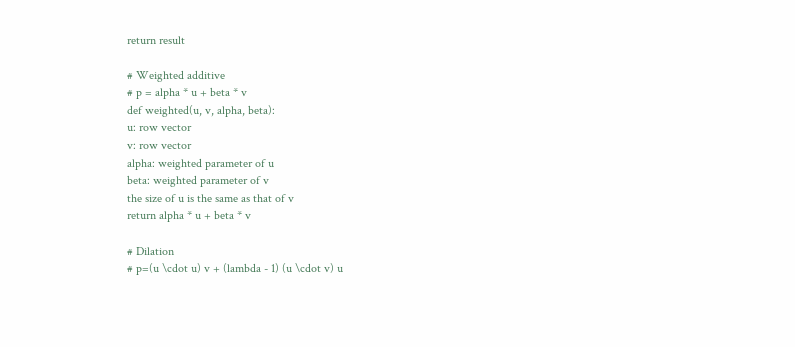return result

# Weighted additive
# p = alpha * u + beta * v
def weighted(u, v, alpha, beta):
u: row vector
v: row vector
alpha: weighted parameter of u
beta: weighted parameter of v
the size of u is the same as that of v
return alpha * u + beta * v

# Dilation
# p=(u \cdot u) v + (lambda - 1) (u \cdot v) u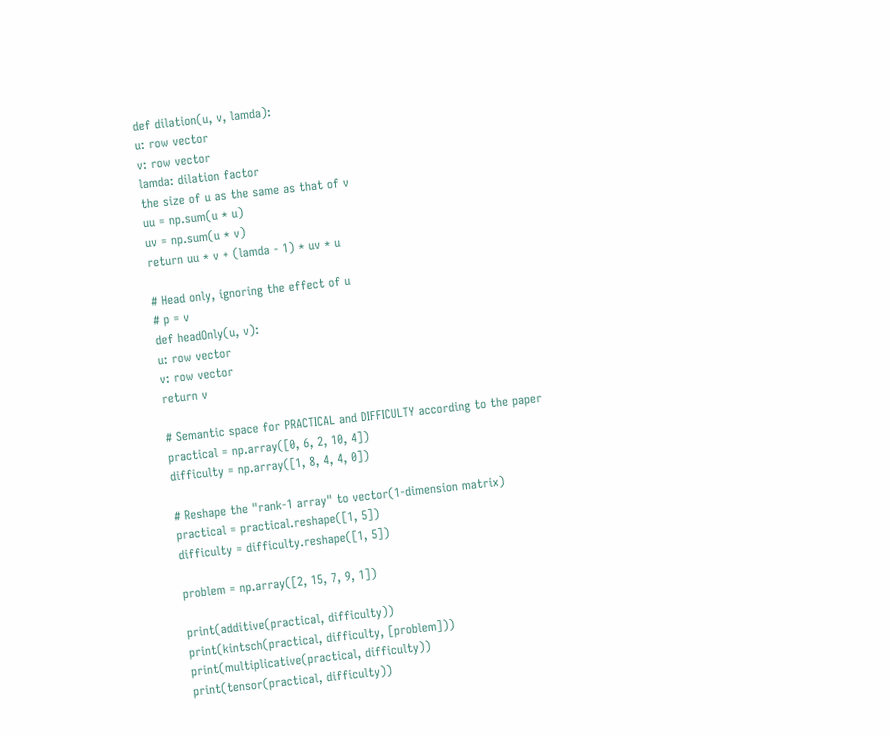def dilation(u, v, lamda):
u: row vector
v: row vector
lamda: dilation factor
the size of u as the same as that of v
uu = np.sum(u * u)
uv = np.sum(u * v)
return uu * v + (lamda - 1) * uv * u

# Head only, ignoring the effect of u
# p = v
def headOnly(u, v):
u: row vector
v: row vector
return v

# Semantic space for PRACTICAL and DIFFICULTY according to the paper
practical = np.array([0, 6, 2, 10, 4])
difficulty = np.array([1, 8, 4, 4, 0])

# Reshape the "rank-1 array" to vector(1-dimension matrix)
practical = practical.reshape([1, 5])
difficulty = difficulty.reshape([1, 5])

problem = np.array([2, 15, 7, 9, 1])

print(additive(practical, difficulty))
print(kintsch(practical, difficulty, [problem]))
print(multiplicative(practical, difficulty))
print(tensor(practical, difficulty))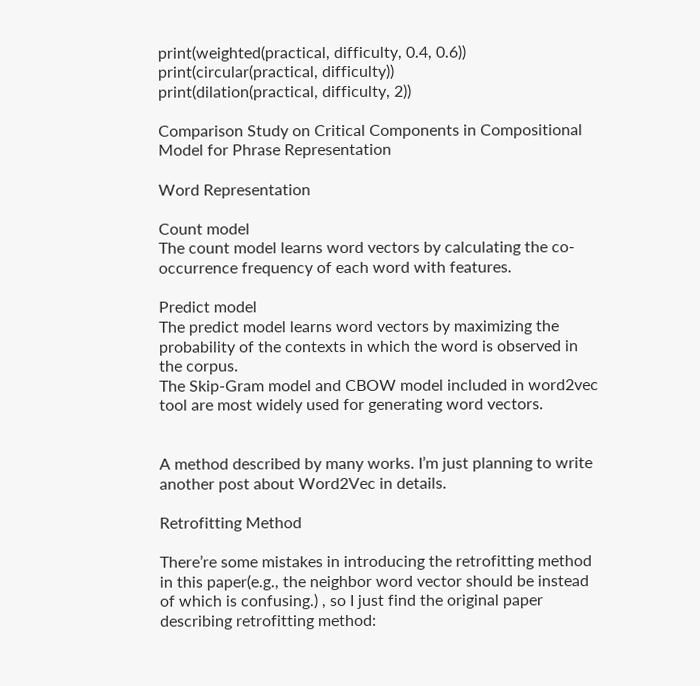print(weighted(practical, difficulty, 0.4, 0.6))
print(circular(practical, difficulty))
print(dilation(practical, difficulty, 2))

Comparison Study on Critical Components in Compositional Model for Phrase Representation

Word Representation

Count model
The count model learns word vectors by calculating the co-occurrence frequency of each word with features.

Predict model
The predict model learns word vectors by maximizing the probability of the contexts in which the word is observed in the corpus.
The Skip-Gram model and CBOW model included in word2vec tool are most widely used for generating word vectors.


A method described by many works. I’m just planning to write another post about Word2Vec in details.

Retrofitting Method

There’re some mistakes in introducing the retrofitting method in this paper(e.g., the neighbor word vector should be instead of which is confusing.) , so I just find the original paper describing retrofitting method: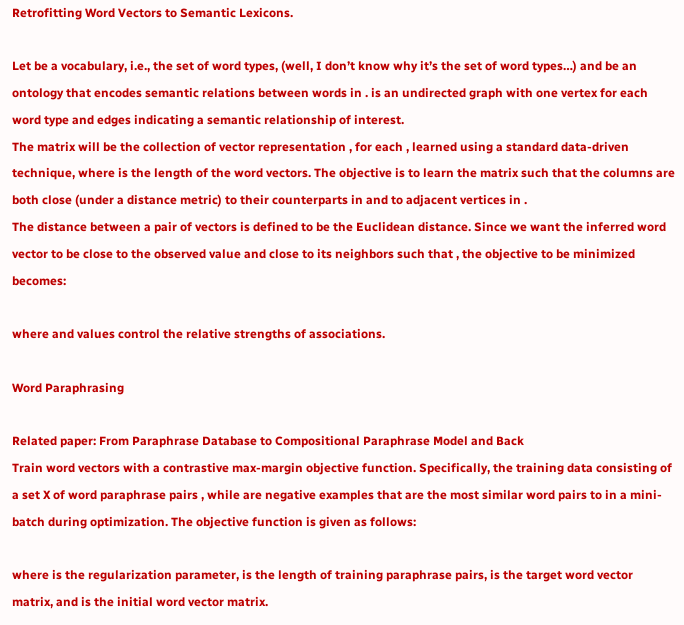Retrofitting Word Vectors to Semantic Lexicons.

Let be a vocabulary, i.e., the set of word types, (well, I don’t know why it’s the set of word types…) and be an ontology that encodes semantic relations between words in . is an undirected graph with one vertex for each word type and edges indicating a semantic relationship of interest.
The matrix will be the collection of vector representation , for each , learned using a standard data-driven technique, where is the length of the word vectors. The objective is to learn the matrix such that the columns are both close (under a distance metric) to their counterparts in and to adjacent vertices in .
The distance between a pair of vectors is defined to be the Euclidean distance. Since we want the inferred word vector to be close to the observed value and close to its neighbors such that , the objective to be minimized becomes:

where and values control the relative strengths of associations.

Word Paraphrasing

Related paper: From Paraphrase Database to Compositional Paraphrase Model and Back
Train word vectors with a contrastive max-margin objective function. Specifically, the training data consisting of a set X of word paraphrase pairs , while are negative examples that are the most similar word pairs to in a mini-batch during optimization. The objective function is given as follows:

where is the regularization parameter, is the length of training paraphrase pairs, is the target word vector matrix, and is the initial word vector matrix.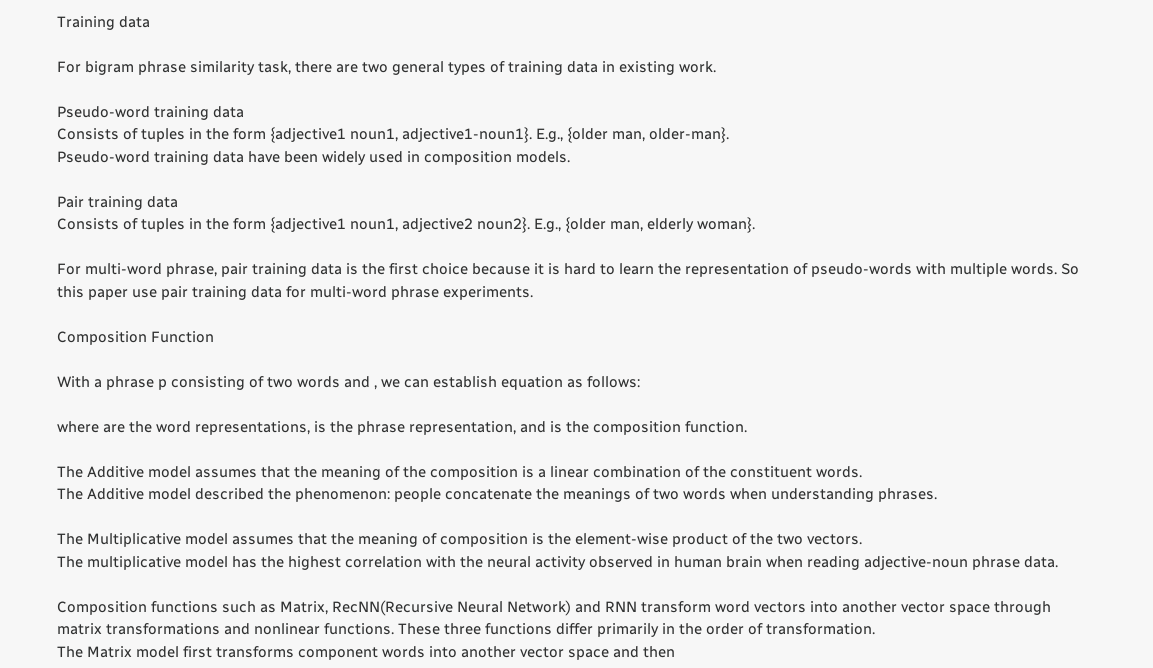Training data

For bigram phrase similarity task, there are two general types of training data in existing work.

Pseudo-word training data
Consists of tuples in the form {adjective1 noun1, adjective1-noun1}. E.g., {older man, older-man}.
Pseudo-word training data have been widely used in composition models.

Pair training data
Consists of tuples in the form {adjective1 noun1, adjective2 noun2}. E.g., {older man, elderly woman}.

For multi-word phrase, pair training data is the first choice because it is hard to learn the representation of pseudo-words with multiple words. So this paper use pair training data for multi-word phrase experiments.

Composition Function

With a phrase p consisting of two words and , we can establish equation as follows:

where are the word representations, is the phrase representation, and is the composition function.

The Additive model assumes that the meaning of the composition is a linear combination of the constituent words.
The Additive model described the phenomenon: people concatenate the meanings of two words when understanding phrases.

The Multiplicative model assumes that the meaning of composition is the element-wise product of the two vectors.
The multiplicative model has the highest correlation with the neural activity observed in human brain when reading adjective-noun phrase data.

Composition functions such as Matrix, RecNN(Recursive Neural Network) and RNN transform word vectors into another vector space through matrix transformations and nonlinear functions. These three functions differ primarily in the order of transformation.
The Matrix model first transforms component words into another vector space and then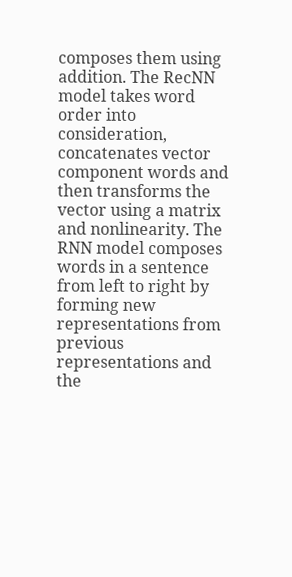composes them using addition. The RecNN model takes word order into consideration, concatenates vector component words and then transforms the vector using a matrix and nonlinearity. The RNN model composes words in a sentence from left to right by forming new representations from previous representations and the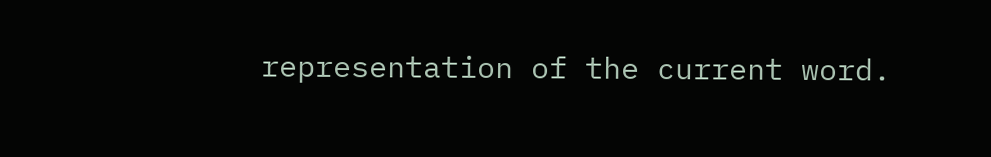representation of the current word.